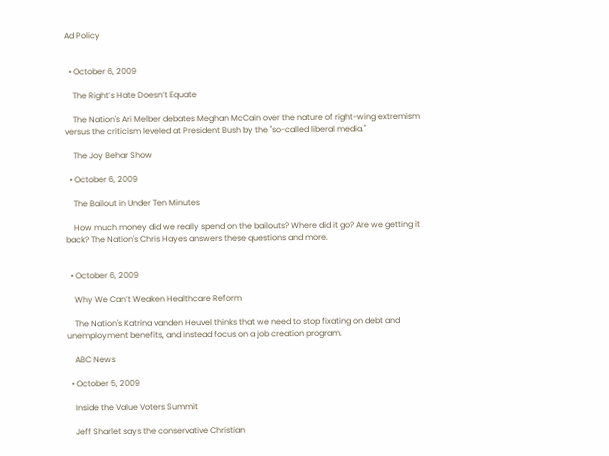Ad Policy


  • October 6, 2009

    The Right’s Hate Doesn’t Equate

    The Nation's Ari Melber debates Meghan McCain over the nature of right-wing extremism versus the criticism leveled at President Bush by the "so-called liberal media."

    The Joy Behar Show

  • October 6, 2009

    The Bailout in Under Ten Minutes

    How much money did we really spend on the bailouts? Where did it go? Are we getting it back? The Nation's Chris Hayes answers these questions and more.


  • October 6, 2009

    Why We Can’t Weaken Healthcare Reform

    The Nation's Katrina vanden Heuvel thinks that we need to stop fixating on debt and unemployment benefits, and instead focus on a job creation program.

    ABC News

  • October 5, 2009

    Inside the Value Voters Summit

    Jeff Sharlet says the conservative Christian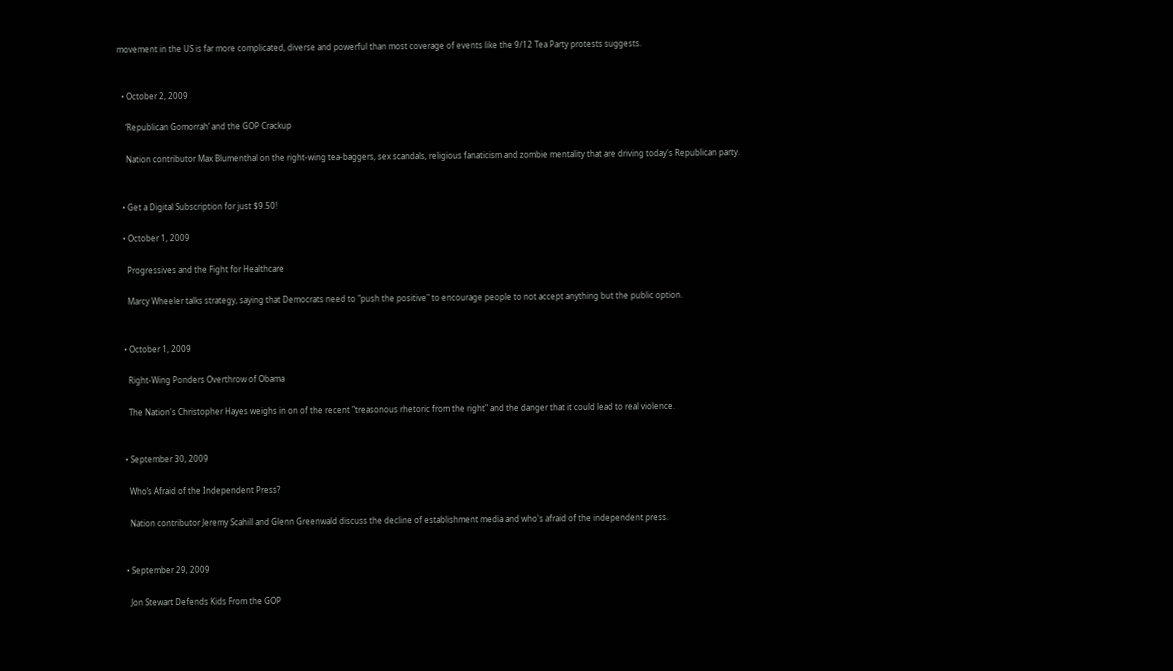movement in the US is far more complicated, diverse and powerful than most coverage of events like the 9/12 Tea Party protests suggests.


  • October 2, 2009

    ‘Republican Gomorrah’ and the GOP Crackup

    Nation contributor Max Blumenthal on the right-wing tea-baggers, sex scandals, religious fanaticism and zombie mentality that are driving today's Republican party.


  • Get a Digital Subscription for just $9.50!

  • October 1, 2009

    Progressives and the Fight for Healthcare

    Marcy Wheeler talks strategy, saying that Democrats need to "push the positive" to encourage people to not accept anything but the public option.


  • October 1, 2009

    Right-Wing Ponders Overthrow of Obama

    The Nation's Christopher Hayes weighs in on of the recent "treasonous rhetoric from the right" and the danger that it could lead to real violence.


  • September 30, 2009

    Who’s Afraid of the Independent Press?

    Nation contributor Jeremy Scahill and Glenn Greenwald discuss the decline of establishment media and who's afraid of the independent press.


  • September 29, 2009

    Jon Stewart Defends Kids From the GOP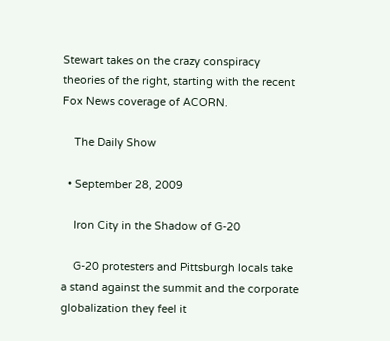Stewart takes on the crazy conspiracy theories of the right, starting with the recent Fox News coverage of ACORN.

    The Daily Show

  • September 28, 2009

    Iron City in the Shadow of G-20

    G-20 protesters and Pittsburgh locals take a stand against the summit and the corporate globalization they feel it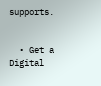supports.


  • Get a Digital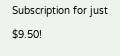Subscription for just $9.50!